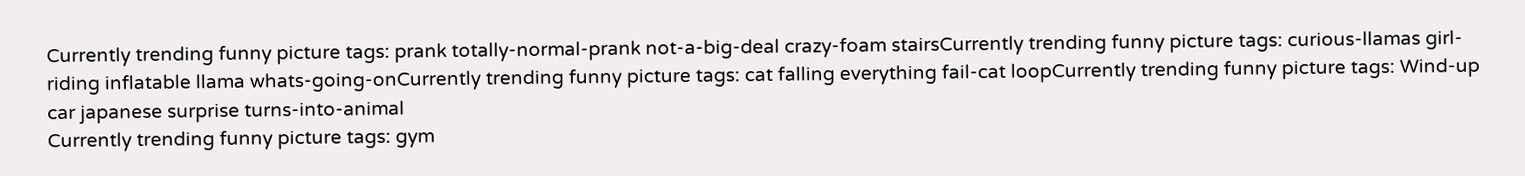Currently trending funny picture tags: prank totally-normal-prank not-a-big-deal crazy-foam stairsCurrently trending funny picture tags: curious-llamas girl-riding inflatable llama whats-going-onCurrently trending funny picture tags: cat falling everything fail-cat loopCurrently trending funny picture tags: Wind-up car japanese surprise turns-into-animal
Currently trending funny picture tags: gym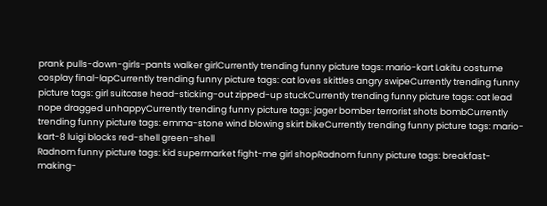prank pulls-down-girls-pants walker girlCurrently trending funny picture tags: mario-kart Lakitu costume cosplay final-lapCurrently trending funny picture tags: cat loves skittles angry swipeCurrently trending funny picture tags: girl suitcase head-sticking-out zipped-up stuckCurrently trending funny picture tags: cat lead nope dragged unhappyCurrently trending funny picture tags: jager bomber terrorist shots bombCurrently trending funny picture tags: emma-stone wind blowing skirt bikeCurrently trending funny picture tags: mario-kart-8 luigi blocks red-shell green-shell
Radnom funny picture tags: kid supermarket fight-me girl shopRadnom funny picture tags: breakfast-making-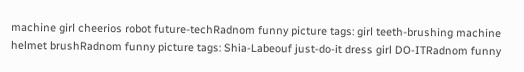machine girl cheerios robot future-techRadnom funny picture tags: girl teeth-brushing machine helmet brushRadnom funny picture tags: Shia-Labeouf just-do-it dress girl DO-ITRadnom funny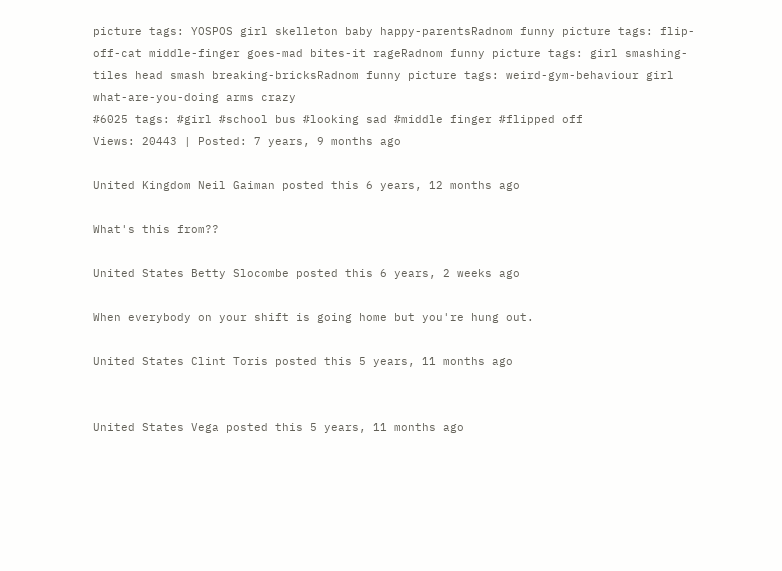picture tags: YOSPOS girl skelleton baby happy-parentsRadnom funny picture tags: flip-off-cat middle-finger goes-mad bites-it rageRadnom funny picture tags: girl smashing-tiles head smash breaking-bricksRadnom funny picture tags: weird-gym-behaviour girl what-are-you-doing arms crazy
#6025 tags: #girl #school bus #looking sad #middle finger #flipped off
Views: 20443 | Posted: 7 years, 9 months ago

United Kingdom Neil Gaiman posted this 6 years, 12 months ago

What's this from??

United States Betty Slocombe posted this 6 years, 2 weeks ago

When everybody on your shift is going home but you're hung out.

United States Clint Toris posted this 5 years, 11 months ago


United States Vega posted this 5 years, 11 months ago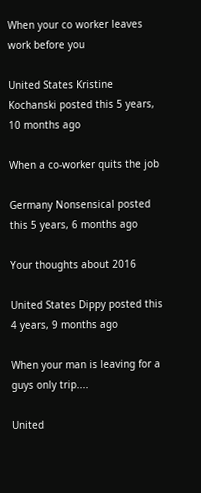When your co worker leaves work before you

United States Kristine Kochanski posted this 5 years, 10 months ago

When a co-worker quits the job

Germany Nonsensical posted this 5 years, 6 months ago

Your thoughts about 2016

United States Dippy posted this 4 years, 9 months ago

When your man is leaving for a guys only trip....

United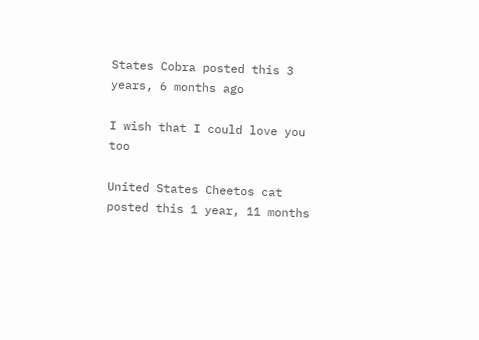States Cobra posted this 3 years, 6 months ago

I wish that I could love you too

United States Cheetos cat posted this 1 year, 11 months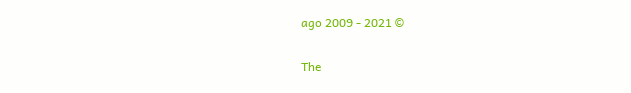ago 2009 - 2021 ©

The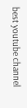best youtube channel